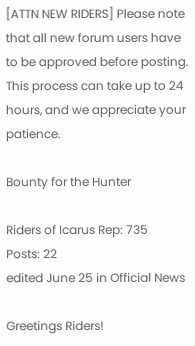[ATTN NEW RIDERS] Please note that all new forum users have to be approved before posting. This process can take up to 24 hours, and we appreciate your patience.

Bounty for the Hunter

Riders of Icarus Rep: 735
Posts: 22
edited June 25 in Official News

Greetings Riders!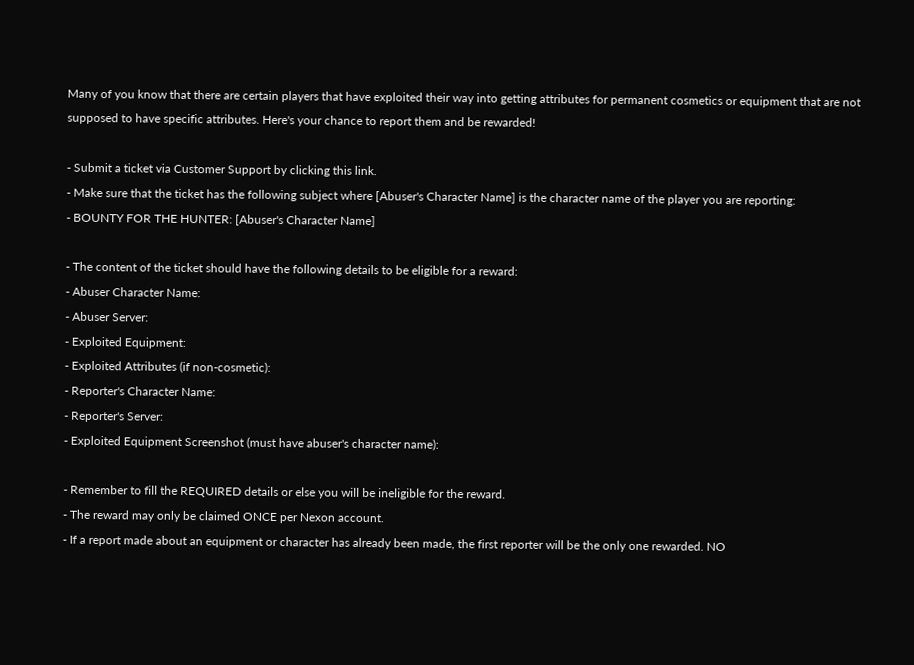Many of you know that there are certain players that have exploited their way into getting attributes for permanent cosmetics or equipment that are not supposed to have specific attributes. Here's your chance to report them and be rewarded!

- Submit a ticket via Customer Support by clicking this link.
- Make sure that the ticket has the following subject where [Abuser's Character Name] is the character name of the player you are reporting:
- BOUNTY FOR THE HUNTER: [Abuser's Character Name]

- The content of the ticket should have the following details to be eligible for a reward:
- Abuser Character Name:
- Abuser Server:
- Exploited Equipment:
- Exploited Attributes (if non-cosmetic):
- Reporter's Character Name:
- Reporter's Server:
- Exploited Equipment Screenshot (must have abuser's character name):

- Remember to fill the REQUIRED details or else you will be ineligible for the reward.
- The reward may only be claimed ONCE per Nexon account.
- If a report made about an equipment or character has already been made, the first reporter will be the only one rewarded. NO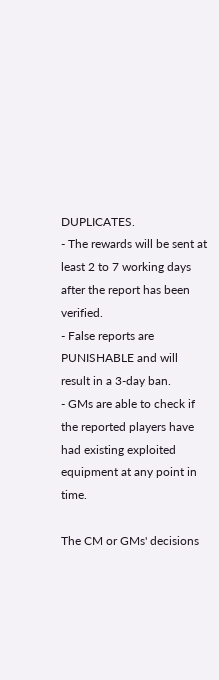DUPLICATES.
- The rewards will be sent at least 2 to 7 working days after the report has been verified.
- False reports are PUNISHABLE and will result in a 3-day ban.
- GMs are able to check if the reported players have had existing exploited equipment at any point in time.

The CM or GMs' decisions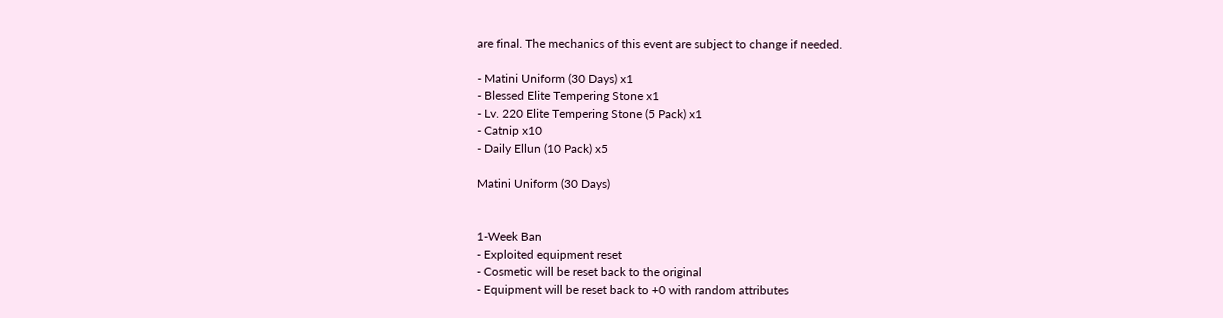are final. The mechanics of this event are subject to change if needed.

- Matini Uniform (30 Days) x1
- Blessed Elite Tempering Stone x1
- Lv. 220 Elite Tempering Stone (5 Pack) x1
- Catnip x10
- Daily Ellun (10 Pack) x5

Matini Uniform (30 Days)


1-Week Ban
- Exploited equipment reset
- Cosmetic will be reset back to the original
- Equipment will be reset back to +0 with random attributes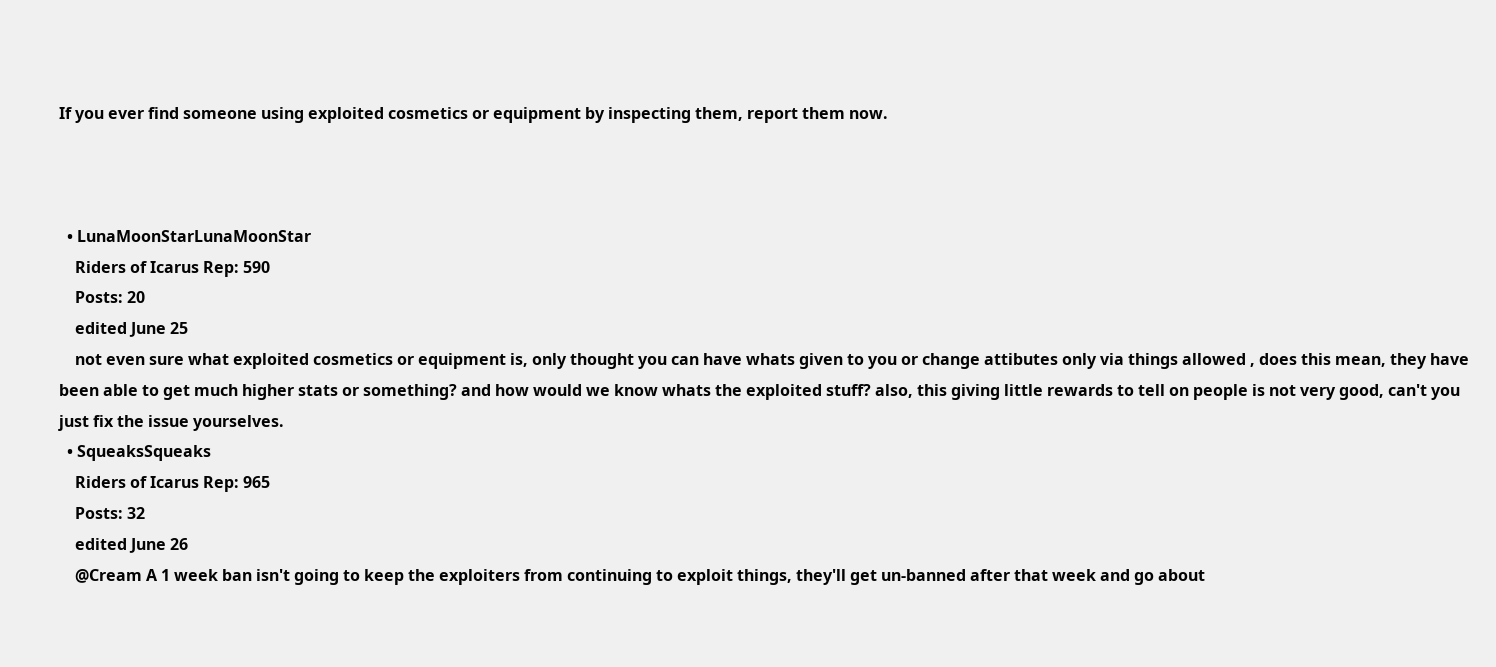If you ever find someone using exploited cosmetics or equipment by inspecting them, report them now.



  • LunaMoonStarLunaMoonStar
    Riders of Icarus Rep: 590
    Posts: 20
    edited June 25
    not even sure what exploited cosmetics or equipment is, only thought you can have whats given to you or change attibutes only via things allowed , does this mean, they have been able to get much higher stats or something? and how would we know whats the exploited stuff? also, this giving little rewards to tell on people is not very good, can't you just fix the issue yourselves.
  • SqueaksSqueaks
    Riders of Icarus Rep: 965
    Posts: 32
    edited June 26
    @Cream A 1 week ban isn't going to keep the exploiters from continuing to exploit things, they'll get un-banned after that week and go about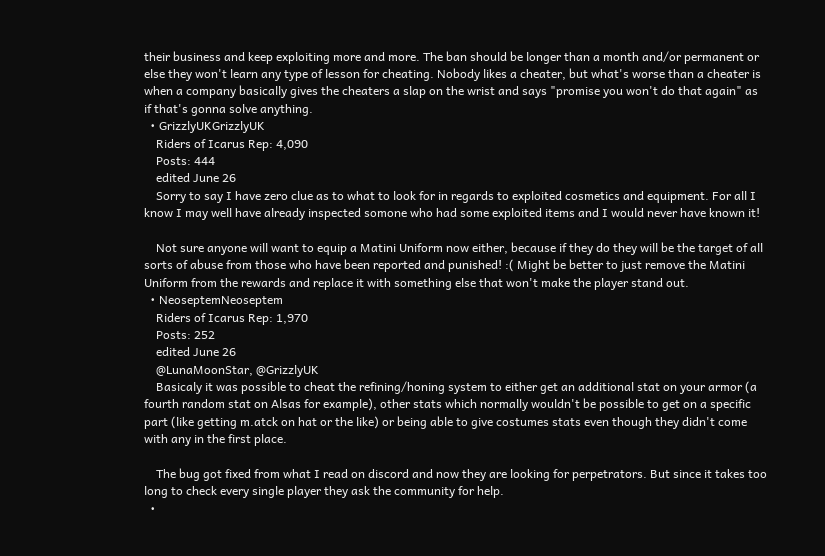their business and keep exploiting more and more. The ban should be longer than a month and/or permanent or else they won't learn any type of lesson for cheating. Nobody likes a cheater, but what's worse than a cheater is when a company basically gives the cheaters a slap on the wrist and says "promise you won't do that again" as if that's gonna solve anything.
  • GrizzlyUKGrizzlyUK
    Riders of Icarus Rep: 4,090
    Posts: 444
    edited June 26
    Sorry to say I have zero clue as to what to look for in regards to exploited cosmetics and equipment. For all I know I may well have already inspected somone who had some exploited items and I would never have known it!

    Not sure anyone will want to equip a Matini Uniform now either, because if they do they will be the target of all sorts of abuse from those who have been reported and punished! :( Might be better to just remove the Matini Uniform from the rewards and replace it with something else that won't make the player stand out.
  • NeoseptemNeoseptem
    Riders of Icarus Rep: 1,970
    Posts: 252
    edited June 26
    @LunaMoonStar, @GrizzlyUK
    Basicaly it was possible to cheat the refining/honing system to either get an additional stat on your armor (a fourth random stat on Alsas for example), other stats which normally wouldn't be possible to get on a specific part (like getting m.atck on hat or the like) or being able to give costumes stats even though they didn't come with any in the first place.

    The bug got fixed from what I read on discord and now they are looking for perpetrators. But since it takes too long to check every single player they ask the community for help.
  •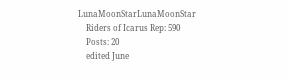LunaMoonStarLunaMoonStar
    Riders of Icarus Rep: 590
    Posts: 20
    edited June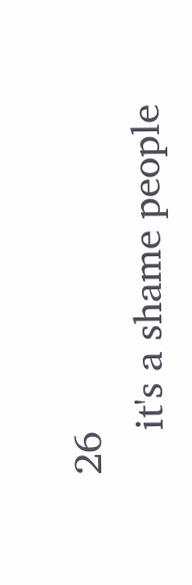26
    it's a shame people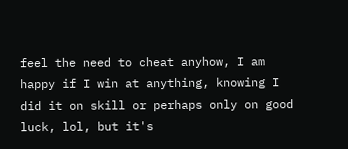feel the need to cheat anyhow, I am happy if I win at anything, knowing I did it on skill or perhaps only on good luck, lol, but it's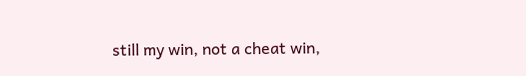still my win, not a cheat win,